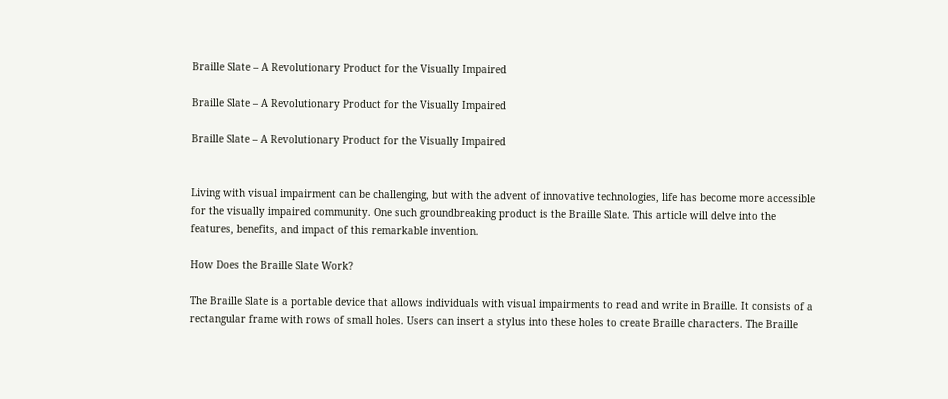Braille Slate – A Revolutionary Product for the Visually Impaired

Braille Slate – A Revolutionary Product for the Visually Impaired

Braille Slate – A Revolutionary Product for the Visually Impaired


Living with visual impairment can be challenging, but with the advent of innovative technologies, life has become more accessible for the visually impaired community. One such groundbreaking product is the Braille Slate. This article will delve into the features, benefits, and impact of this remarkable invention.

How Does the Braille Slate Work?

The Braille Slate is a portable device that allows individuals with visual impairments to read and write in Braille. It consists of a rectangular frame with rows of small holes. Users can insert a stylus into these holes to create Braille characters. The Braille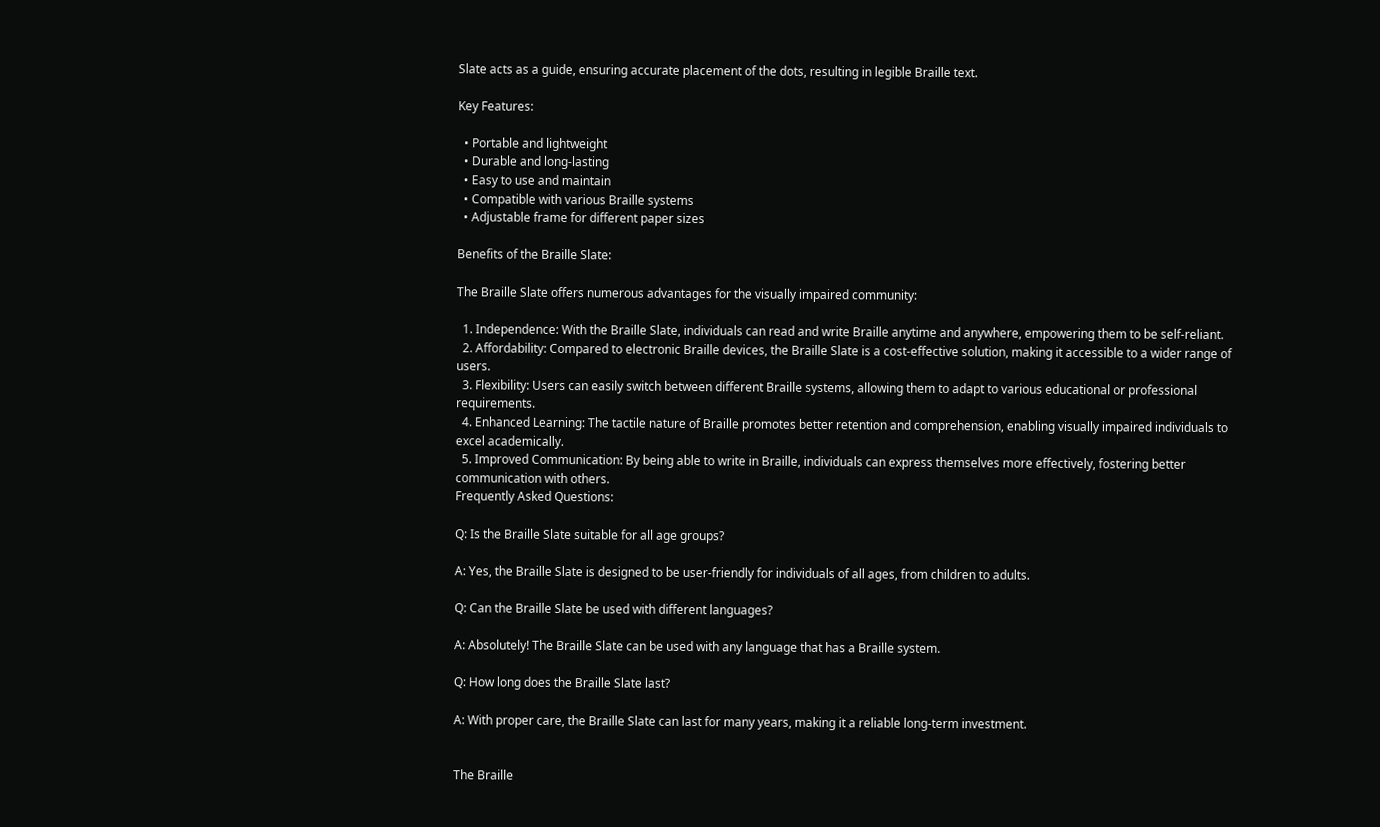Slate acts as a guide, ensuring accurate placement of the dots, resulting in legible Braille text.

Key Features:

  • Portable and lightweight
  • Durable and long-lasting
  • Easy to use and maintain
  • Compatible with various Braille systems
  • Adjustable frame for different paper sizes

Benefits of the Braille Slate:

The Braille Slate offers numerous advantages for the visually impaired community:

  1. Independence: With the Braille Slate, individuals can read and write Braille anytime and anywhere, empowering them to be self-reliant.
  2. Affordability: Compared to electronic Braille devices, the Braille Slate is a cost-effective solution, making it accessible to a wider range of users.
  3. Flexibility: Users can easily switch between different Braille systems, allowing them to adapt to various educational or professional requirements.
  4. Enhanced Learning: The tactile nature of Braille promotes better retention and comprehension, enabling visually impaired individuals to excel academically.
  5. Improved Communication: By being able to write in Braille, individuals can express themselves more effectively, fostering better communication with others.
Frequently Asked Questions:

Q: Is the Braille Slate suitable for all age groups?

A: Yes, the Braille Slate is designed to be user-friendly for individuals of all ages, from children to adults.

Q: Can the Braille Slate be used with different languages?

A: Absolutely! The Braille Slate can be used with any language that has a Braille system.

Q: How long does the Braille Slate last?

A: With proper care, the Braille Slate can last for many years, making it a reliable long-term investment.


The Braille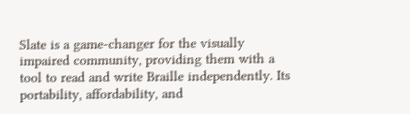Slate is a game-changer for the visually impaired community, providing them with a tool to read and write Braille independently. Its portability, affordability, and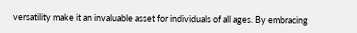versatility make it an invaluable asset for individuals of all ages. By embracing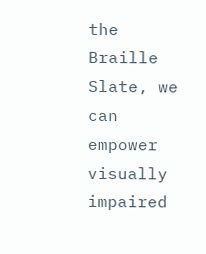the Braille Slate, we can empower visually impaired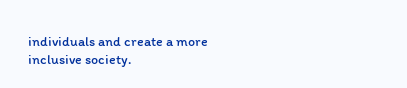individuals and create a more inclusive society.